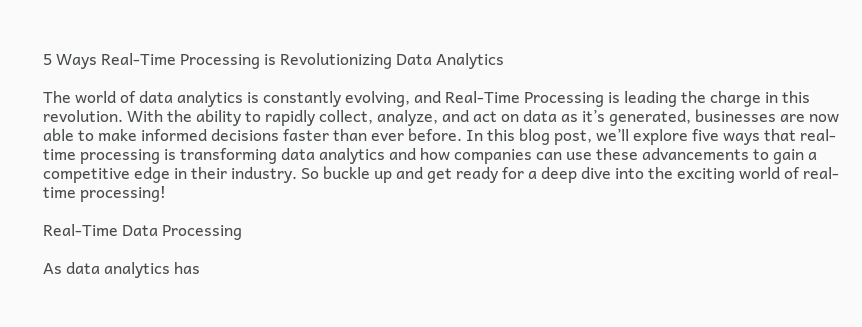5 Ways Real-Time Processing is Revolutionizing Data Analytics

The world of data analytics is constantly evolving, and Real-Time Processing is leading the charge in this revolution. With the ability to rapidly collect, analyze, and act on data as it’s generated, businesses are now able to make informed decisions faster than ever before. In this blog post, we’ll explore five ways that real-time processing is transforming data analytics and how companies can use these advancements to gain a competitive edge in their industry. So buckle up and get ready for a deep dive into the exciting world of real-time processing!

Real-Time Data Processing

As data analytics has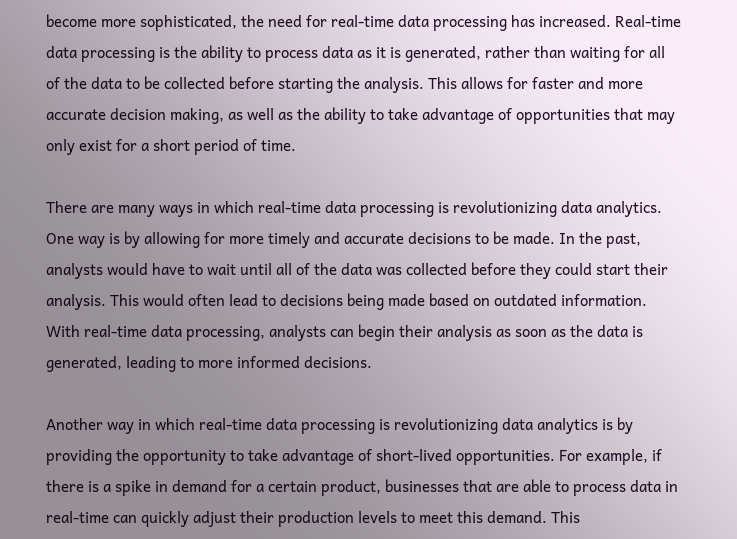become more sophisticated, the need for real-time data processing has increased. Real-time data processing is the ability to process data as it is generated, rather than waiting for all of the data to be collected before starting the analysis. This allows for faster and more accurate decision making, as well as the ability to take advantage of opportunities that may only exist for a short period of time.

There are many ways in which real-time data processing is revolutionizing data analytics. One way is by allowing for more timely and accurate decisions to be made. In the past, analysts would have to wait until all of the data was collected before they could start their analysis. This would often lead to decisions being made based on outdated information. With real-time data processing, analysts can begin their analysis as soon as the data is generated, leading to more informed decisions.

Another way in which real-time data processing is revolutionizing data analytics is by providing the opportunity to take advantage of short-lived opportunities. For example, if there is a spike in demand for a certain product, businesses that are able to process data in real-time can quickly adjust their production levels to meet this demand. This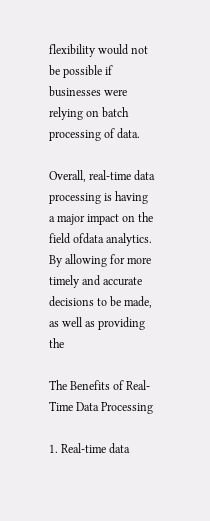flexibility would not be possible if businesses were relying on batch processing of data.

Overall, real-time data processing is having a major impact on the field ofdata analytics. By allowing for more timely and accurate decisions to be made, as well as providing the

The Benefits of Real-Time Data Processing

1. Real-time data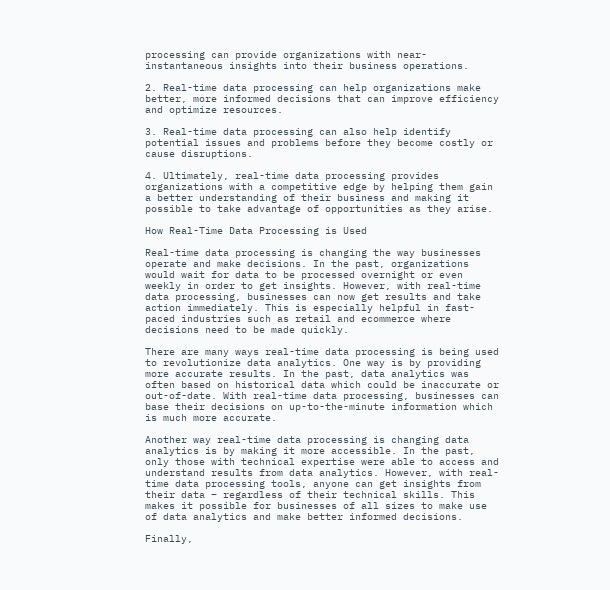processing can provide organizations with near-instantaneous insights into their business operations.

2. Real-time data processing can help organizations make better, more informed decisions that can improve efficiency and optimize resources.

3. Real-time data processing can also help identify potential issues and problems before they become costly or cause disruptions.

4. Ultimately, real-time data processing provides organizations with a competitive edge by helping them gain a better understanding of their business and making it possible to take advantage of opportunities as they arise.

How Real-Time Data Processing is Used

Real-time data processing is changing the way businesses operate and make decisions. In the past, organizations would wait for data to be processed overnight or even weekly in order to get insights. However, with real-time data processing, businesses can now get results and take action immediately. This is especially helpful in fast-paced industries such as retail and ecommerce where decisions need to be made quickly.

There are many ways real-time data processing is being used to revolutionize data analytics. One way is by providing more accurate results. In the past, data analytics was often based on historical data which could be inaccurate or out-of-date. With real-time data processing, businesses can base their decisions on up-to-the-minute information which is much more accurate.

Another way real-time data processing is changing data analytics is by making it more accessible. In the past, only those with technical expertise were able to access and understand results from data analytics. However, with real-time data processing tools, anyone can get insights from their data – regardless of their technical skills. This makes it possible for businesses of all sizes to make use of data analytics and make better informed decisions.

Finally,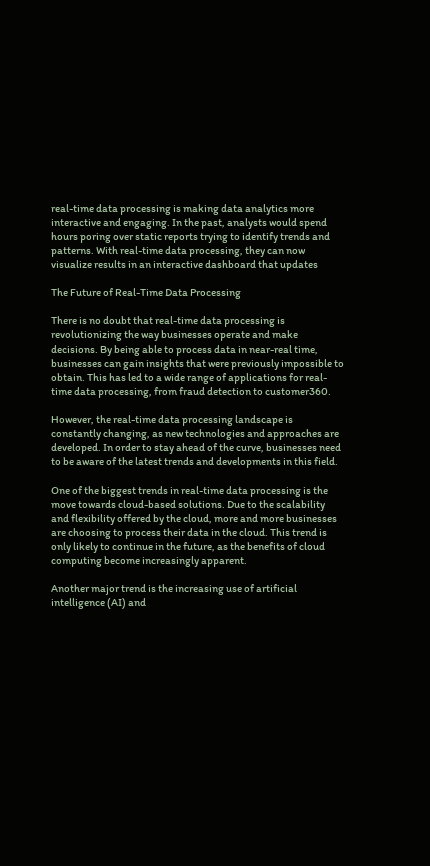real-time data processing is making data analytics more interactive and engaging. In the past, analysts would spend hours poring over static reports trying to identify trends and patterns. With real-time data processing, they can now visualize results in an interactive dashboard that updates

The Future of Real-Time Data Processing

There is no doubt that real-time data processing is revolutionizing the way businesses operate and make decisions. By being able to process data in near-real time, businesses can gain insights that were previously impossible to obtain. This has led to a wide range of applications for real-time data processing, from fraud detection to customer360.

However, the real-time data processing landscape is constantly changing, as new technologies and approaches are developed. In order to stay ahead of the curve, businesses need to be aware of the latest trends and developments in this field.

One of the biggest trends in real-time data processing is the move towards cloud-based solutions. Due to the scalability and flexibility offered by the cloud, more and more businesses are choosing to process their data in the cloud. This trend is only likely to continue in the future, as the benefits of cloud computing become increasingly apparent.

Another major trend is the increasing use of artificial intelligence (AI) and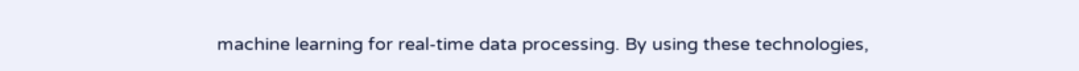machine learning for real-time data processing. By using these technologies,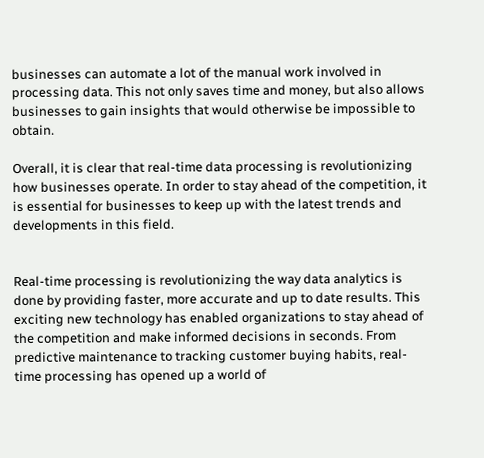businesses can automate a lot of the manual work involved in processing data. This not only saves time and money, but also allows businesses to gain insights that would otherwise be impossible to obtain.

Overall, it is clear that real-time data processing is revolutionizing how businesses operate. In order to stay ahead of the competition, it is essential for businesses to keep up with the latest trends and developments in this field.


Real-time processing is revolutionizing the way data analytics is done by providing faster, more accurate and up to date results. This exciting new technology has enabled organizations to stay ahead of the competition and make informed decisions in seconds. From predictive maintenance to tracking customer buying habits, real-time processing has opened up a world of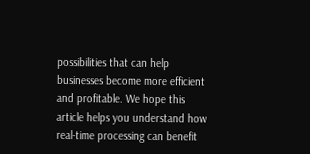possibilities that can help businesses become more efficient and profitable. We hope this article helps you understand how real-time processing can benefit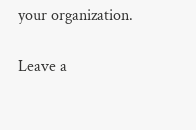your organization.

Leave a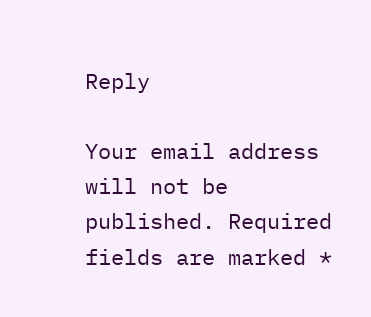Reply

Your email address will not be published. Required fields are marked *